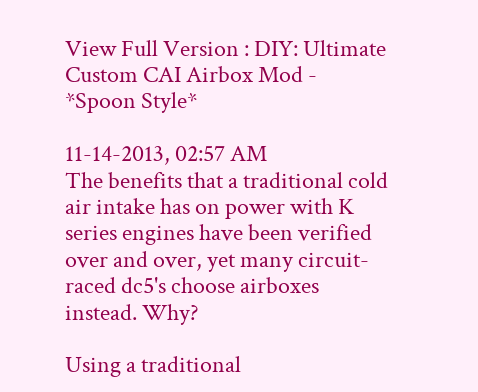View Full Version : DIY: Ultimate Custom CAI Airbox Mod - *Spoon Style*

11-14-2013, 02:57 AM
The benefits that a traditional cold air intake has on power with K series engines have been verified over and over, yet many circuit-raced dc5's choose airboxes instead. Why?

Using a traditional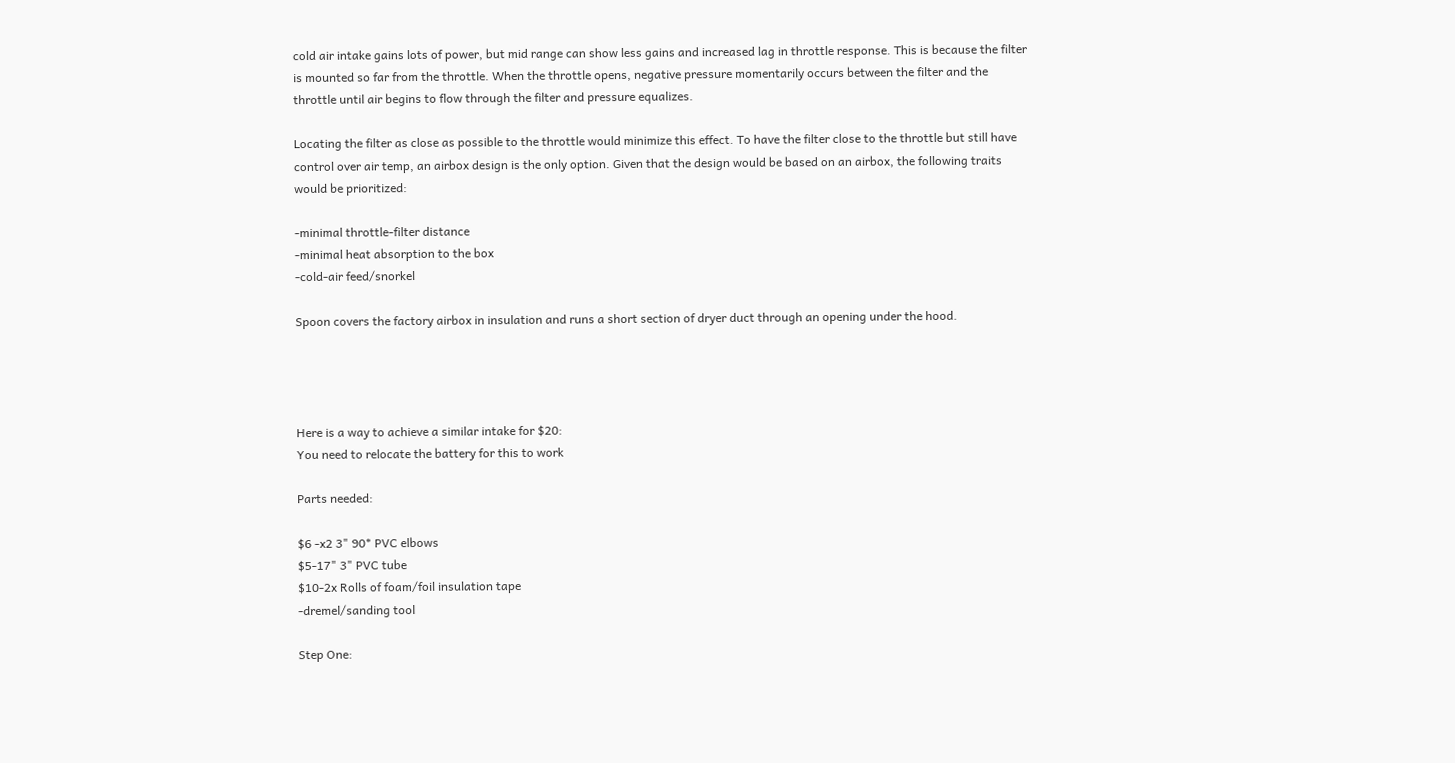cold air intake gains lots of power, but mid range can show less gains and increased lag in throttle response. This is because the filter is mounted so far from the throttle. When the throttle opens, negative pressure momentarily occurs between the filter and the throttle until air begins to flow through the filter and pressure equalizes.

Locating the filter as close as possible to the throttle would minimize this effect. To have the filter close to the throttle but still have control over air temp, an airbox design is the only option. Given that the design would be based on an airbox, the following traits would be prioritized:

-minimal throttle-filter distance
-minimal heat absorption to the box
-cold-air feed/snorkel

Spoon covers the factory airbox in insulation and runs a short section of dryer duct through an opening under the hood.




Here is a way to achieve a similar intake for $20:
You need to relocate the battery for this to work

Parts needed:

$6 -x2 3" 90* PVC elbows
$5-17" 3" PVC tube
$10-2x Rolls of foam/foil insulation tape
-dremel/sanding tool

Step One: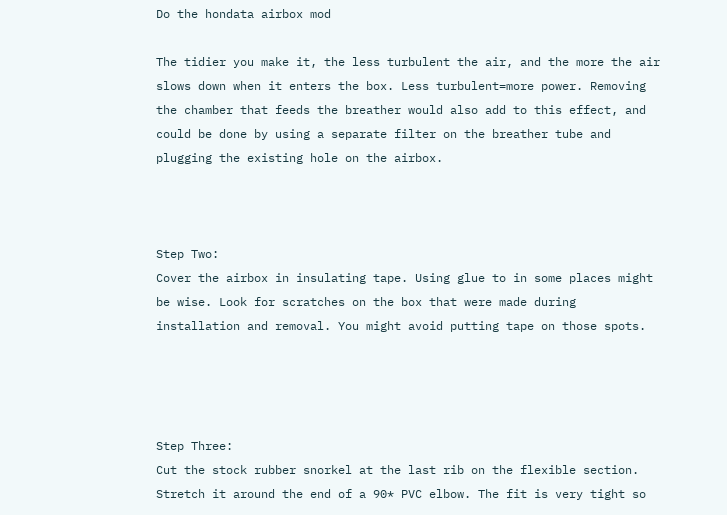Do the hondata airbox mod

The tidier you make it, the less turbulent the air, and the more the air slows down when it enters the box. Less turbulent=more power. Removing the chamber that feeds the breather would also add to this effect, and could be done by using a separate filter on the breather tube and plugging the existing hole on the airbox.



Step Two:
Cover the airbox in insulating tape. Using glue to in some places might be wise. Look for scratches on the box that were made during installation and removal. You might avoid putting tape on those spots.




Step Three:
Cut the stock rubber snorkel at the last rib on the flexible section. Stretch it around the end of a 90* PVC elbow. The fit is very tight so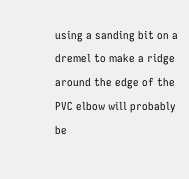using a sanding bit on a dremel to make a ridge around the edge of the PVC elbow will probably be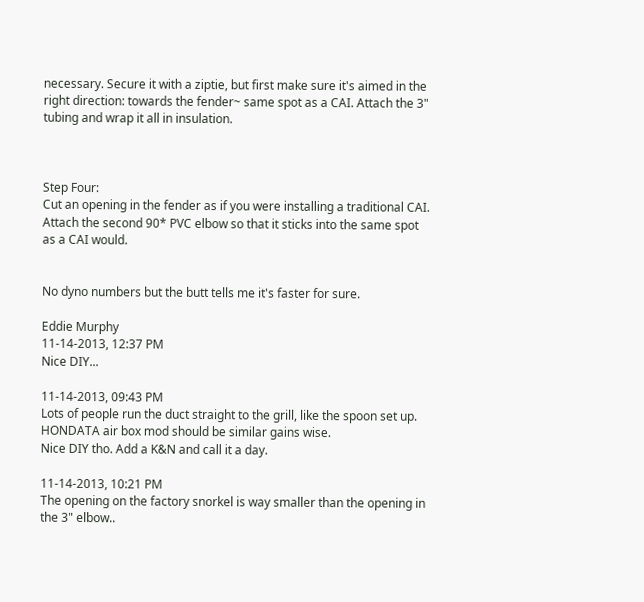necessary. Secure it with a ziptie, but first make sure it's aimed in the right direction: towards the fender~ same spot as a CAI. Attach the 3" tubing and wrap it all in insulation.



Step Four:
Cut an opening in the fender as if you were installing a traditional CAI. Attach the second 90* PVC elbow so that it sticks into the same spot as a CAI would.


No dyno numbers but the butt tells me it's faster for sure.

Eddie Murphy
11-14-2013, 12:37 PM
Nice DIY...

11-14-2013, 09:43 PM
Lots of people run the duct straight to the grill, like the spoon set up. HONDATA air box mod should be similar gains wise.
Nice DIY tho. Add a K&N and call it a day.

11-14-2013, 10:21 PM
The opening on the factory snorkel is way smaller than the opening in the 3" elbow..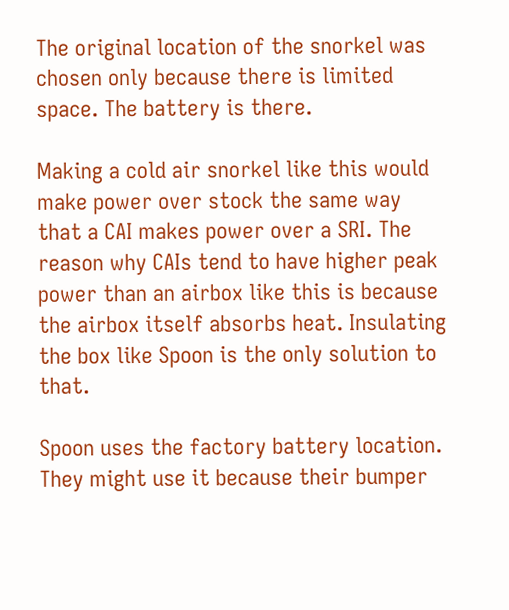The original location of the snorkel was chosen only because there is limited space. The battery is there.

Making a cold air snorkel like this would make power over stock the same way that a CAI makes power over a SRI. The reason why CAIs tend to have higher peak power than an airbox like this is because the airbox itself absorbs heat. Insulating the box like Spoon is the only solution to that.

Spoon uses the factory battery location. They might use it because their bumper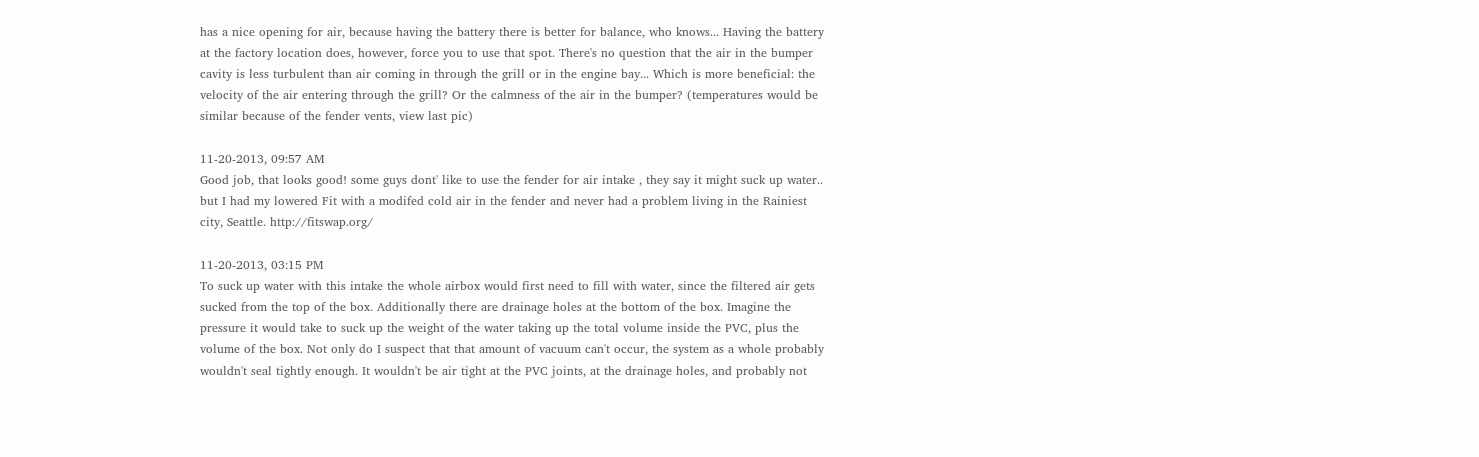has a nice opening for air, because having the battery there is better for balance, who knows... Having the battery at the factory location does, however, force you to use that spot. There's no question that the air in the bumper cavity is less turbulent than air coming in through the grill or in the engine bay... Which is more beneficial: the velocity of the air entering through the grill? Or the calmness of the air in the bumper? (temperatures would be similar because of the fender vents, view last pic)

11-20-2013, 09:57 AM
Good job, that looks good! some guys dont' like to use the fender for air intake , they say it might suck up water.. but I had my lowered Fit with a modifed cold air in the fender and never had a problem living in the Rainiest city, Seattle. http://fitswap.org/

11-20-2013, 03:15 PM
To suck up water with this intake the whole airbox would first need to fill with water, since the filtered air gets sucked from the top of the box. Additionally there are drainage holes at the bottom of the box. Imagine the pressure it would take to suck up the weight of the water taking up the total volume inside the PVC, plus the volume of the box. Not only do I suspect that that amount of vacuum can't occur, the system as a whole probably wouldn't seal tightly enough. It wouldn't be air tight at the PVC joints, at the drainage holes, and probably not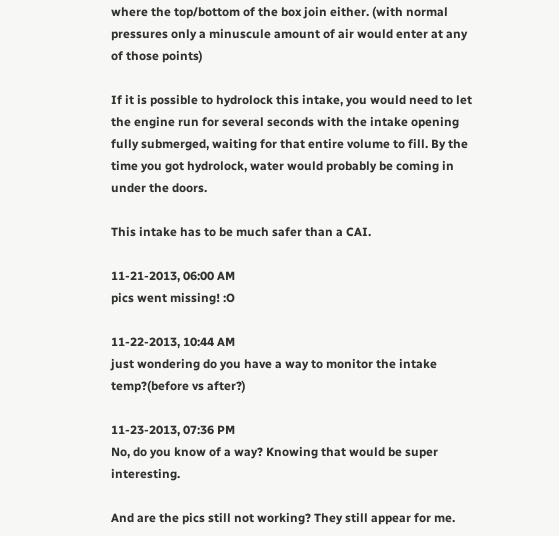where the top/bottom of the box join either. (with normal pressures only a minuscule amount of air would enter at any of those points)

If it is possible to hydrolock this intake, you would need to let the engine run for several seconds with the intake opening fully submerged, waiting for that entire volume to fill. By the time you got hydrolock, water would probably be coming in under the doors.

This intake has to be much safer than a CAI.

11-21-2013, 06:00 AM
pics went missing! :O

11-22-2013, 10:44 AM
just wondering do you have a way to monitor the intake temp?(before vs after?)

11-23-2013, 07:36 PM
No, do you know of a way? Knowing that would be super interesting.

And are the pics still not working? They still appear for me.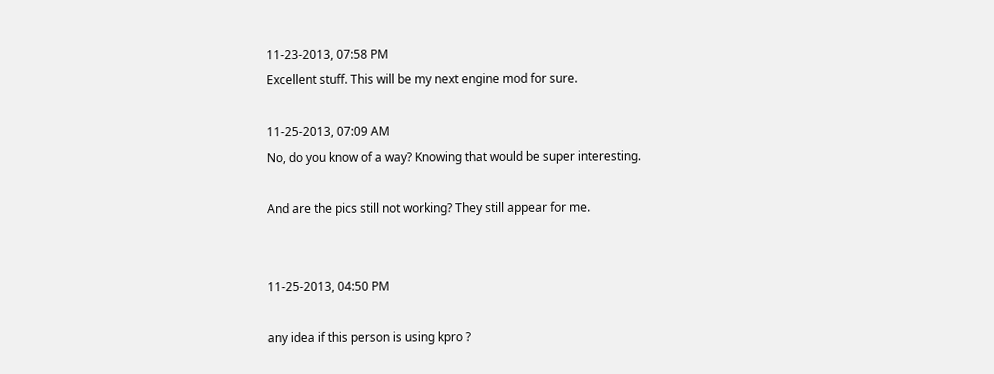11-23-2013, 07:58 PM
Excellent stuff. This will be my next engine mod for sure.

11-25-2013, 07:09 AM
No, do you know of a way? Knowing that would be super interesting.

And are the pics still not working? They still appear for me.


11-25-2013, 04:50 PM

any idea if this person is using kpro ?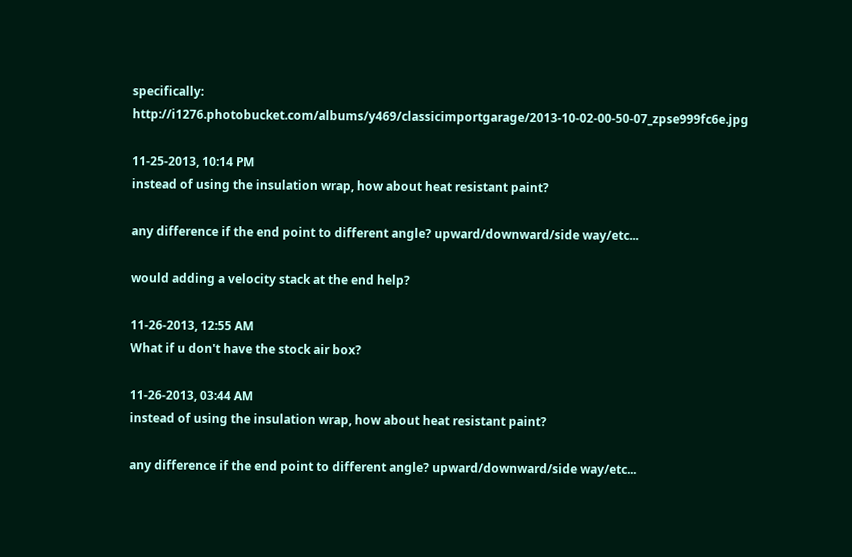specifically: http://i1276.photobucket.com/albums/y469/classicimportgarage/2013-10-02-00-50-07_zpse999fc6e.jpg

11-25-2013, 10:14 PM
instead of using the insulation wrap, how about heat resistant paint?

any difference if the end point to different angle? upward/downward/side way/etc...

would adding a velocity stack at the end help?

11-26-2013, 12:55 AM
What if u don't have the stock air box?

11-26-2013, 03:44 AM
instead of using the insulation wrap, how about heat resistant paint?

any difference if the end point to different angle? upward/downward/side way/etc...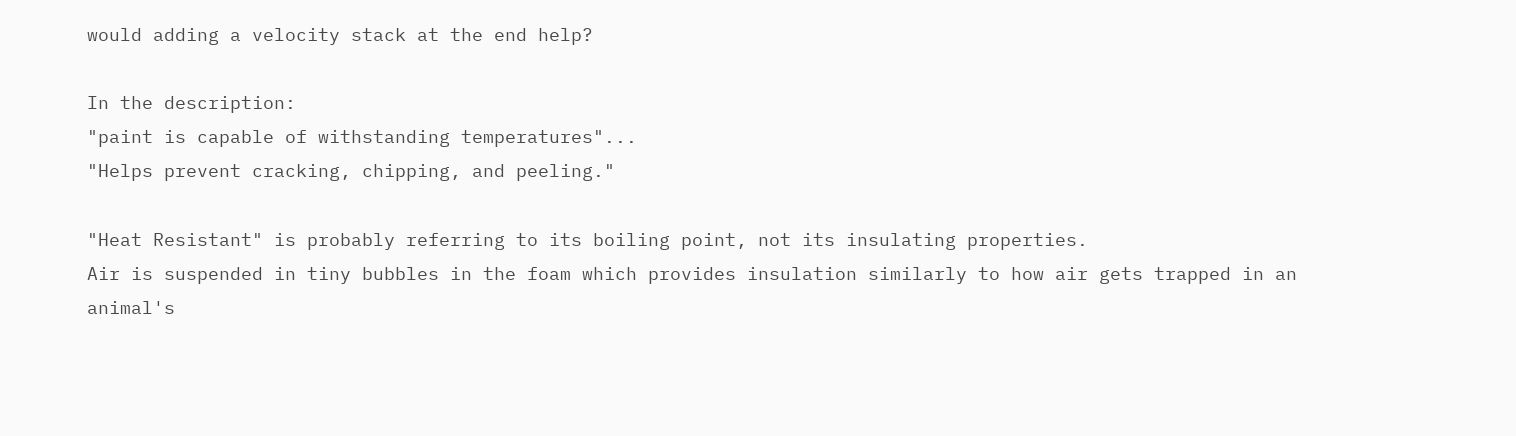would adding a velocity stack at the end help?

In the description:
"paint is capable of withstanding temperatures"...
"Helps prevent cracking, chipping, and peeling."

"Heat Resistant" is probably referring to its boiling point, not its insulating properties.
Air is suspended in tiny bubbles in the foam which provides insulation similarly to how air gets trapped in an animal's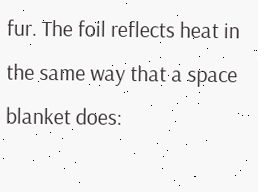fur. The foil reflects heat in the same way that a space blanket does: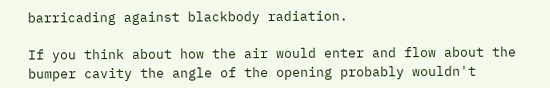barricading against blackbody radiation.

If you think about how the air would enter and flow about the bumper cavity the angle of the opening probably wouldn't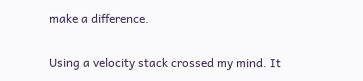make a difference.

Using a velocity stack crossed my mind. It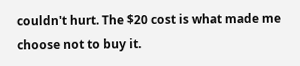couldn't hurt. The $20 cost is what made me choose not to buy it.